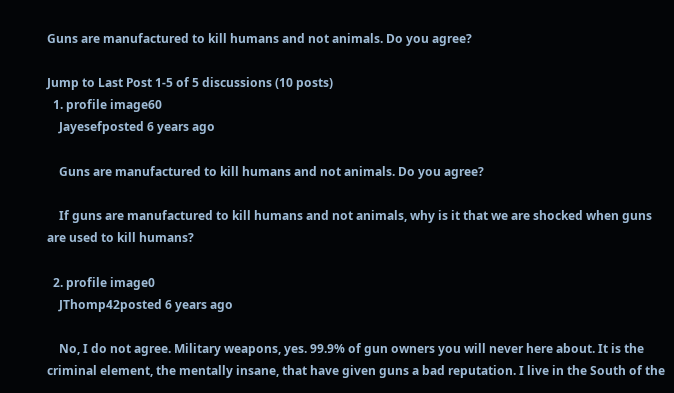Guns are manufactured to kill humans and not animals. Do you agree?

Jump to Last Post 1-5 of 5 discussions (10 posts)
  1. profile image60
    Jayesefposted 6 years ago

    Guns are manufactured to kill humans and not animals. Do you agree?

    If guns are manufactured to kill humans and not animals, why is it that we are shocked when guns are used to kill humans?

  2. profile image0
    JThomp42posted 6 years ago

    No, I do not agree. Military weapons, yes. 99.9% of gun owners you will never here about. It is the criminal element, the mentally insane, that have given guns a bad reputation. I live in the South of the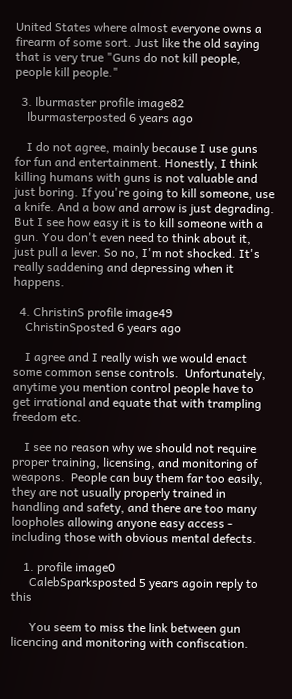United States where almost everyone owns a firearm of some sort. Just like the old saying that is very true "Guns do not kill people, people kill people."

  3. lburmaster profile image82
    lburmasterposted 6 years ago

    I do not agree, mainly because I use guns for fun and entertainment. Honestly, I think killing humans with guns is not valuable and just boring. If you're going to kill someone, use a knife. And a bow and arrow is just degrading. But I see how easy it is to kill someone with a gun. You don't even need to think about it, just pull a lever. So no, I'm not shocked. It's really saddening and depressing when it happens.

  4. ChristinS profile image49
    ChristinSposted 6 years ago

    I agree and I really wish we would enact some common sense controls.  Unfortunately, anytime you mention control people have to get irrational and equate that with trampling freedom etc.

    I see no reason why we should not require proper training, licensing, and monitoring of weapons.  People can buy them far too easily, they are not usually properly trained in handling and safety, and there are too many loopholes allowing anyone easy access - including those with obvious mental defects.

    1. profile image0
      CalebSparksposted 5 years agoin reply to this

      You seem to miss the link between gun licencing and monitoring with confiscation.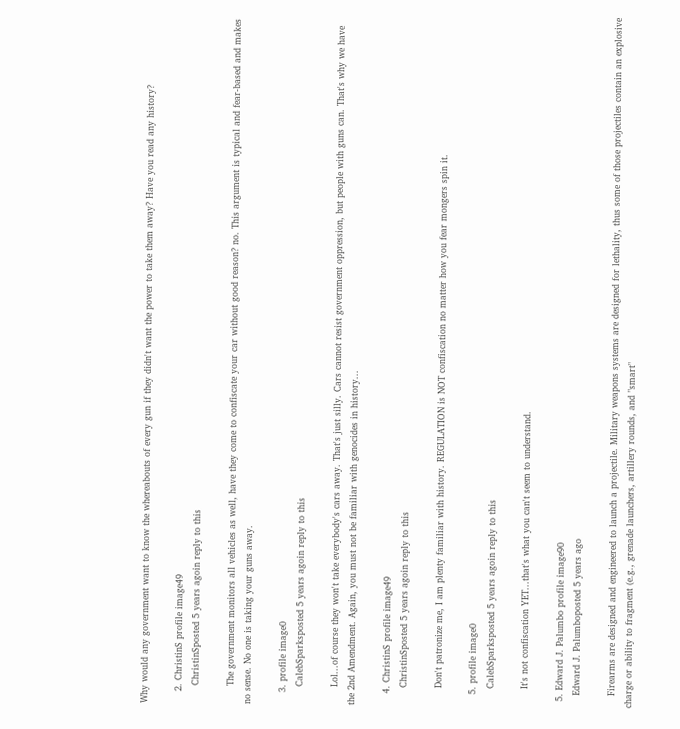Why would any government want to know the whereabouts of every gun if they didn't want the power to take them away? Have you read any history?

    2. ChristinS profile image49
      ChristinSposted 5 years agoin reply to this

      The government monitors all vehicles as well, have they come to confiscate your car without good reason? no. This argument is typical and fear-based and makes no sense. No one is taking your guns away.

    3. profile image0
      CalebSparksposted 5 years agoin reply to this

      Lol...of course they won't take everybody's cars away. That's just silly. Cars cannot resist government oppression, but people with guns can. That's why we have the 2nd Amendment. Again, you must not be familiar with genocides in history...

    4. ChristinS profile image49
      ChristinSposted 5 years agoin reply to this

      Don't patronize me, I am plenty familiar with history. REGULATION is NOT confiscation no matter how you fear mongers spin it.

    5. profile image0
      CalebSparksposted 5 years agoin reply to this

      It's not confiscation YET...that's what you can't seem to understand.

  5. Edward J. Palumbo profile image90
    Edward J. Palumboposted 5 years ago

    Firearms are designed and engineered to launch a projectile. Military weapons systems are designed for lethality, thus some of those projectiles contain an explosive charge or ability to fragment (e.g., grenade launchers, artillery rounds, and "smart"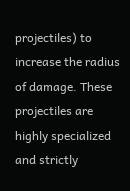projectiles) to increase the radius of damage. These projectiles are highly specialized and strictly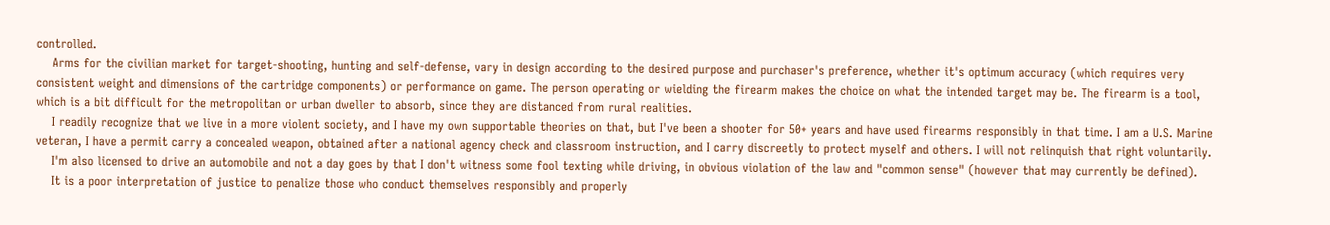controlled.
    Arms for the civilian market for target-shooting, hunting and self-defense, vary in design according to the desired purpose and purchaser's preference, whether it's optimum accuracy (which requires very consistent weight and dimensions of the cartridge components) or performance on game. The person operating or wielding the firearm makes the choice on what the intended target may be. The firearm is a tool, which is a bit difficult for the metropolitan or urban dweller to absorb, since they are distanced from rural realities.
    I readily recognize that we live in a more violent society, and I have my own supportable theories on that, but I've been a shooter for 50+ years and have used firearms responsibly in that time. I am a U.S. Marine veteran, I have a permit carry a concealed weapon, obtained after a national agency check and classroom instruction, and I carry discreetly to protect myself and others. I will not relinquish that right voluntarily.
    I'm also licensed to drive an automobile and not a day goes by that I don't witness some fool texting while driving, in obvious violation of the law and "common sense" (however that may currently be defined).
    It is a poor interpretation of justice to penalize those who conduct themselves responsibly and properly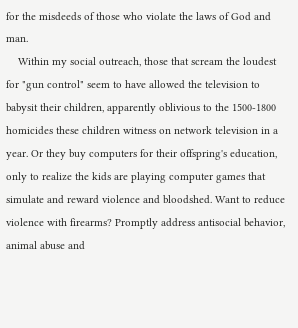for the misdeeds of those who violate the laws of God and man.
    Within my social outreach, those that scream the loudest for "gun control" seem to have allowed the television to babysit their children, apparently oblivious to the 1500-1800 homicides these children witness on network television in a year. Or they buy computers for their offspring's education, only to realize the kids are playing computer games that simulate and reward violence and bloodshed. Want to reduce violence with firearms? Promptly address antisocial behavior, animal abuse and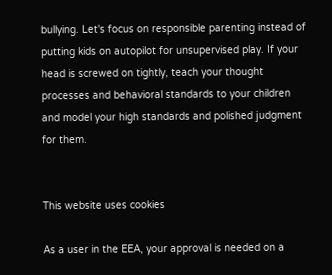bullying. Let's focus on responsible parenting instead of putting kids on autopilot for unsupervised play. If your head is screwed on tightly, teach your thought processes and behavioral standards to your children and model your high standards and polished judgment for them.


This website uses cookies

As a user in the EEA, your approval is needed on a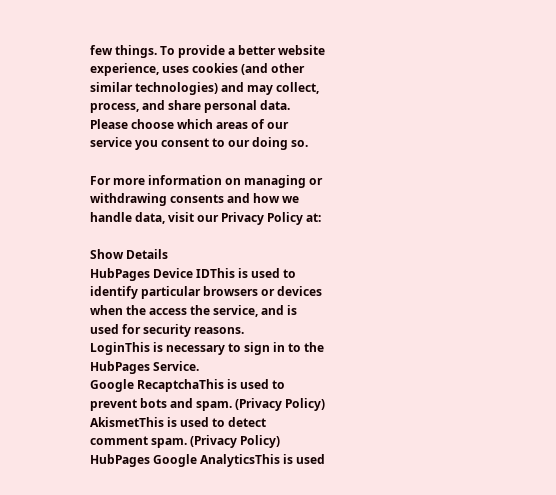few things. To provide a better website experience, uses cookies (and other similar technologies) and may collect, process, and share personal data. Please choose which areas of our service you consent to our doing so.

For more information on managing or withdrawing consents and how we handle data, visit our Privacy Policy at:

Show Details
HubPages Device IDThis is used to identify particular browsers or devices when the access the service, and is used for security reasons.
LoginThis is necessary to sign in to the HubPages Service.
Google RecaptchaThis is used to prevent bots and spam. (Privacy Policy)
AkismetThis is used to detect comment spam. (Privacy Policy)
HubPages Google AnalyticsThis is used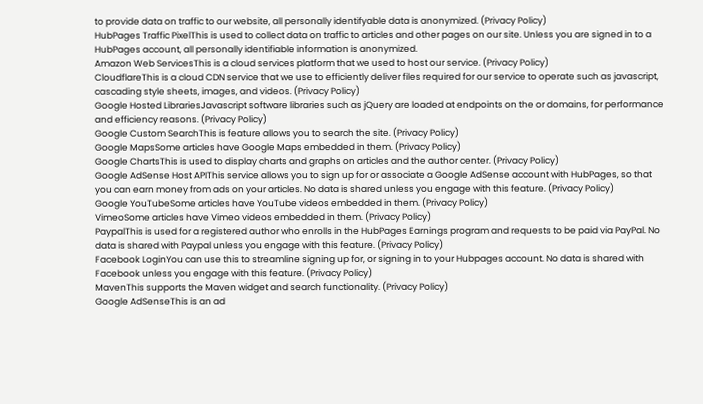to provide data on traffic to our website, all personally identifyable data is anonymized. (Privacy Policy)
HubPages Traffic PixelThis is used to collect data on traffic to articles and other pages on our site. Unless you are signed in to a HubPages account, all personally identifiable information is anonymized.
Amazon Web ServicesThis is a cloud services platform that we used to host our service. (Privacy Policy)
CloudflareThis is a cloud CDN service that we use to efficiently deliver files required for our service to operate such as javascript, cascading style sheets, images, and videos. (Privacy Policy)
Google Hosted LibrariesJavascript software libraries such as jQuery are loaded at endpoints on the or domains, for performance and efficiency reasons. (Privacy Policy)
Google Custom SearchThis is feature allows you to search the site. (Privacy Policy)
Google MapsSome articles have Google Maps embedded in them. (Privacy Policy)
Google ChartsThis is used to display charts and graphs on articles and the author center. (Privacy Policy)
Google AdSense Host APIThis service allows you to sign up for or associate a Google AdSense account with HubPages, so that you can earn money from ads on your articles. No data is shared unless you engage with this feature. (Privacy Policy)
Google YouTubeSome articles have YouTube videos embedded in them. (Privacy Policy)
VimeoSome articles have Vimeo videos embedded in them. (Privacy Policy)
PaypalThis is used for a registered author who enrolls in the HubPages Earnings program and requests to be paid via PayPal. No data is shared with Paypal unless you engage with this feature. (Privacy Policy)
Facebook LoginYou can use this to streamline signing up for, or signing in to your Hubpages account. No data is shared with Facebook unless you engage with this feature. (Privacy Policy)
MavenThis supports the Maven widget and search functionality. (Privacy Policy)
Google AdSenseThis is an ad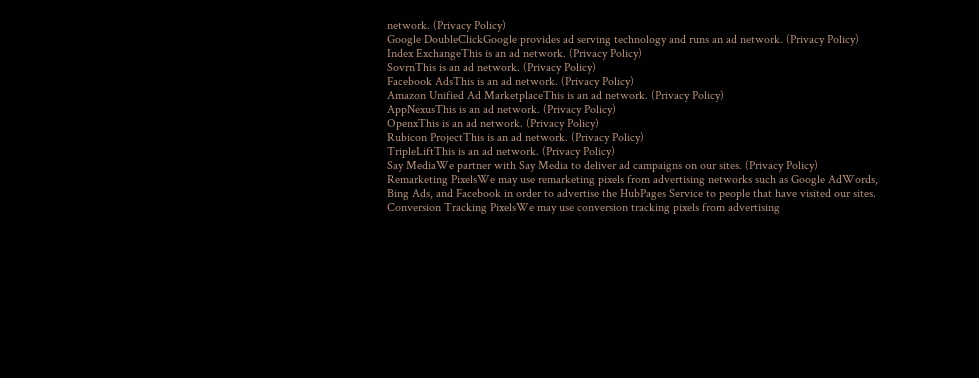network. (Privacy Policy)
Google DoubleClickGoogle provides ad serving technology and runs an ad network. (Privacy Policy)
Index ExchangeThis is an ad network. (Privacy Policy)
SovrnThis is an ad network. (Privacy Policy)
Facebook AdsThis is an ad network. (Privacy Policy)
Amazon Unified Ad MarketplaceThis is an ad network. (Privacy Policy)
AppNexusThis is an ad network. (Privacy Policy)
OpenxThis is an ad network. (Privacy Policy)
Rubicon ProjectThis is an ad network. (Privacy Policy)
TripleLiftThis is an ad network. (Privacy Policy)
Say MediaWe partner with Say Media to deliver ad campaigns on our sites. (Privacy Policy)
Remarketing PixelsWe may use remarketing pixels from advertising networks such as Google AdWords, Bing Ads, and Facebook in order to advertise the HubPages Service to people that have visited our sites.
Conversion Tracking PixelsWe may use conversion tracking pixels from advertising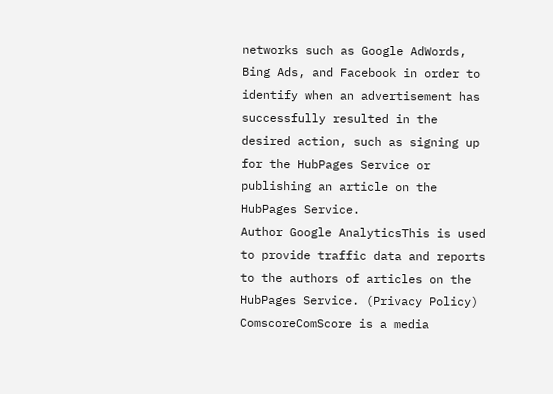networks such as Google AdWords, Bing Ads, and Facebook in order to identify when an advertisement has successfully resulted in the desired action, such as signing up for the HubPages Service or publishing an article on the HubPages Service.
Author Google AnalyticsThis is used to provide traffic data and reports to the authors of articles on the HubPages Service. (Privacy Policy)
ComscoreComScore is a media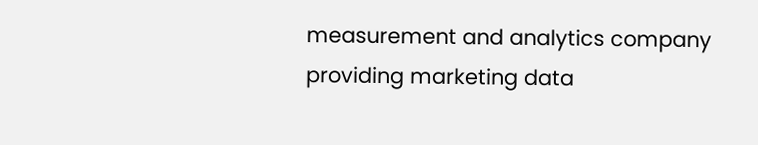measurement and analytics company providing marketing data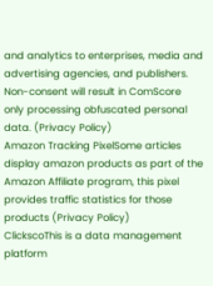and analytics to enterprises, media and advertising agencies, and publishers. Non-consent will result in ComScore only processing obfuscated personal data. (Privacy Policy)
Amazon Tracking PixelSome articles display amazon products as part of the Amazon Affiliate program, this pixel provides traffic statistics for those products (Privacy Policy)
ClickscoThis is a data management platform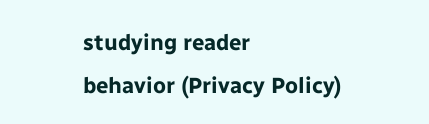studying reader behavior (Privacy Policy)